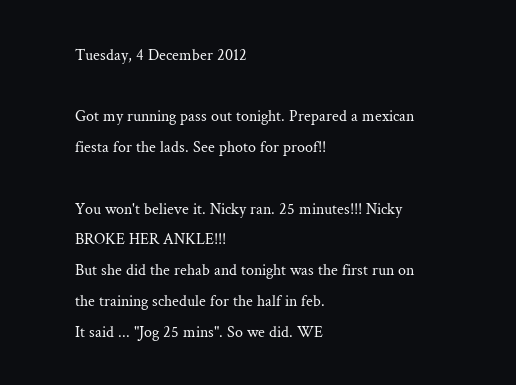Tuesday, 4 December 2012

Got my running pass out tonight. Prepared a mexican fiesta for the lads. See photo for proof!!

You won't believe it. Nicky ran. 25 minutes!!! Nicky BROKE HER ANKLE!!!
But she did the rehab and tonight was the first run on the training schedule for the half in feb.
It said ... "Jog 25 mins". So we did. WE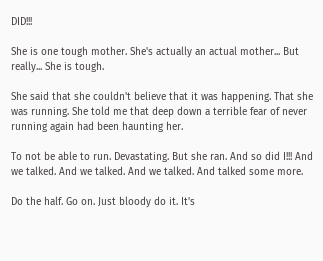DID!!!

She is one tough mother. She's actually an actual mother... But really... She is tough.

She said that she couldn't believe that it was happening. That she was running. She told me that deep down a terrible fear of never running again had been haunting her.

To not be able to run. Devastating. But she ran. And so did I!!! And we talked. And we talked. And we talked. And talked some more.

Do the half. Go on. Just bloody do it. It's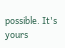possible. It's yours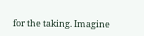for the taking. Imagine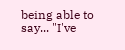being able to say... "I've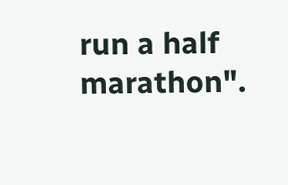run a half marathon".